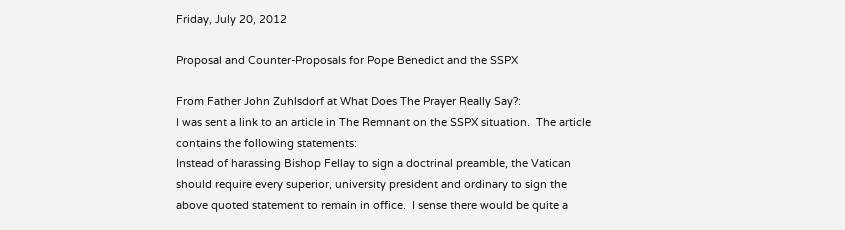Friday, July 20, 2012

Proposal and Counter-Proposals for Pope Benedict and the SSPX

From Father John Zuhlsdorf at What Does The Prayer Really Say?:
I was sent a link to an article in The Remnant on the SSPX situation.  The article contains the following statements:
Instead of harassing Bishop Fellay to sign a doctrinal preamble, the Vatican should require every superior, university president and ordinary to sign the above quoted statement to remain in office.  I sense there would be quite a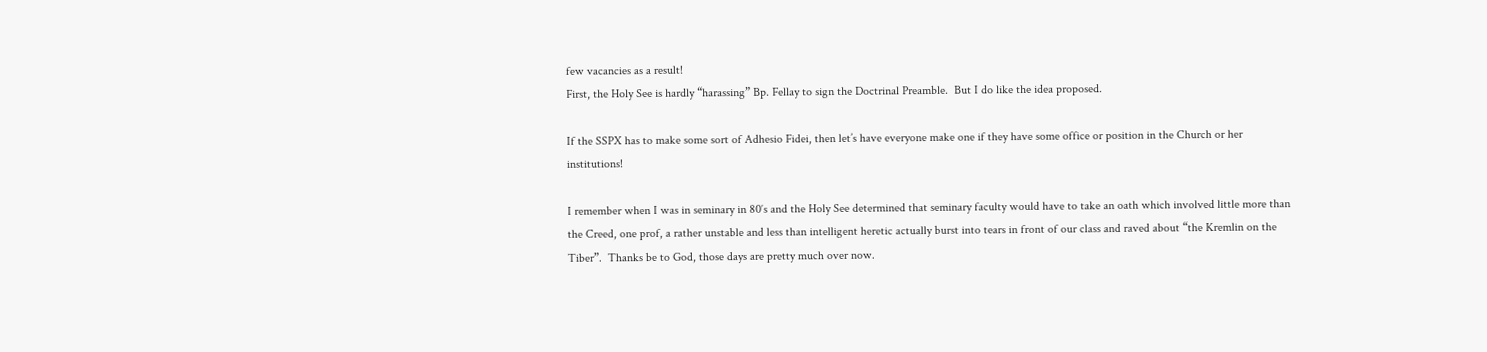few vacancies as a result!
First, the Holy See is hardly “harassing” Bp. Fellay to sign the Doctrinal Preamble.  But I do like the idea proposed.

If the SSPX has to make some sort of Adhesio Fidei, then let’s have everyone make one if they have some office or position in the Church or her institutions!

I remember when I was in seminary in 80′s and the Holy See determined that seminary faculty would have to take an oath which involved little more than the Creed, one prof, a rather unstable and less than intelligent heretic actually burst into tears in front of our class and raved about “the Kremlin on the Tiber”.  Thanks be to God, those days are pretty much over now.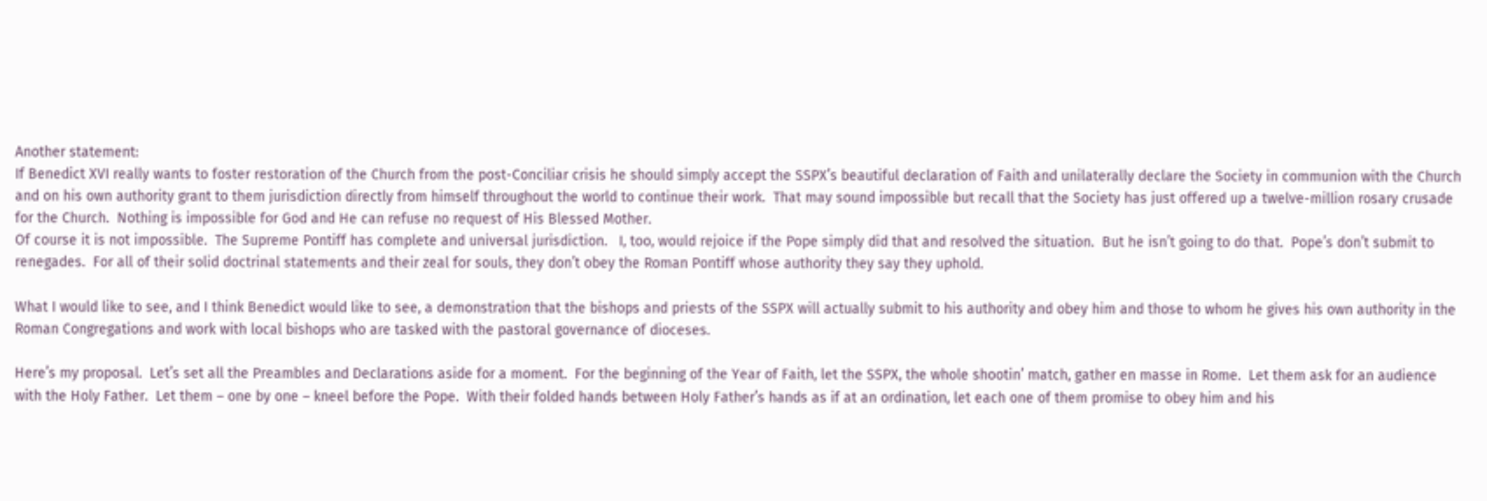Another statement:
If Benedict XVI really wants to foster restoration of the Church from the post-Conciliar crisis he should simply accept the SSPX’s beautiful declaration of Faith and unilaterally declare the Society in communion with the Church and on his own authority grant to them jurisdiction directly from himself throughout the world to continue their work.  That may sound impossible but recall that the Society has just offered up a twelve-million rosary crusade for the Church.  Nothing is impossible for God and He can refuse no request of His Blessed Mother.
Of course it is not impossible.  The Supreme Pontiff has complete and universal jurisdiction.   I, too, would rejoice if the Pope simply did that and resolved the situation.  But he isn’t going to do that.  Pope’s don’t submit to renegades.  For all of their solid doctrinal statements and their zeal for souls, they don’t obey the Roman Pontiff whose authority they say they uphold.

What I would like to see, and I think Benedict would like to see, a demonstration that the bishops and priests of the SSPX will actually submit to his authority and obey him and those to whom he gives his own authority in the Roman Congregations and work with local bishops who are tasked with the pastoral governance of dioceses.

Here’s my proposal.  Let’s set all the Preambles and Declarations aside for a moment.  For the beginning of the Year of Faith, let the SSPX, the whole shootin’ match, gather en masse in Rome.  Let them ask for an audience with the Holy Father.  Let them – one by one – kneel before the Pope.  With their folded hands between Holy Father’s hands as if at an ordination, let each one of them promise to obey him and his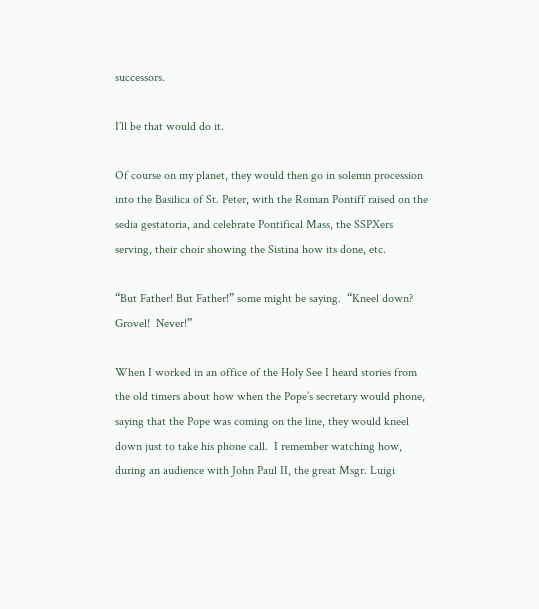successors.

I’ll be that would do it.

Of course on my planet, they would then go in solemn procession into the Basilica of St. Peter, with the Roman Pontiff raised on the sedia gestatoria, and celebrate Pontifical Mass, the SSPXers serving, their choir showing the Sistina how its done, etc.

“But Father! But Father!” some might be saying.  “Kneel down?  Grovel!  Never!”

When I worked in an office of the Holy See I heard stories from the old timers about how when the Pope’s secretary would phone, saying that the Pope was coming on the line, they would kneel down just to take his phone call.  I remember watching how, during an audience with John Paul II, the great Msgr. Luigi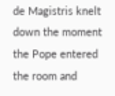de Magistris knelt down the moment the Pope entered the room and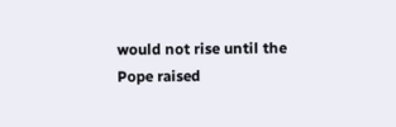would not rise until the Pope raised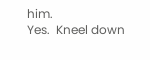him.
Yes.  Kneel down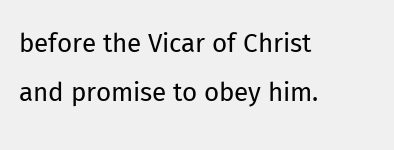before the Vicar of Christ and promise to obey him.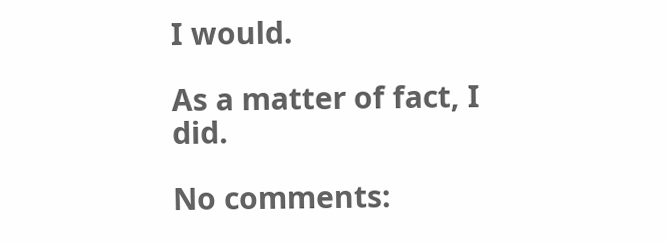I would.

As a matter of fact, I did.

No comments: